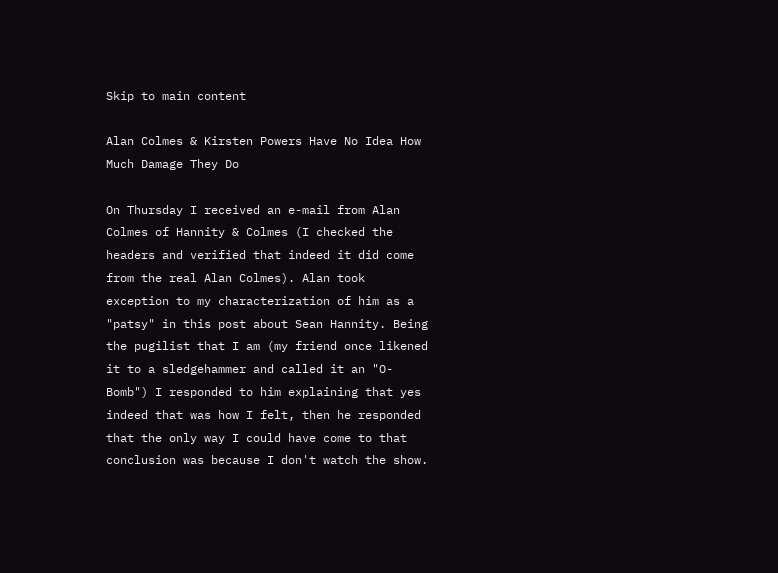Skip to main content

Alan Colmes & Kirsten Powers Have No Idea How Much Damage They Do

On Thursday I received an e-mail from Alan Colmes of Hannity & Colmes (I checked the headers and verified that indeed it did come from the real Alan Colmes). Alan took exception to my characterization of him as a "patsy" in this post about Sean Hannity. Being the pugilist that I am (my friend once likened it to a sledgehammer and called it an "O-Bomb") I responded to him explaining that yes indeed that was how I felt, then he responded that the only way I could have come to that conclusion was because I don't watch the show.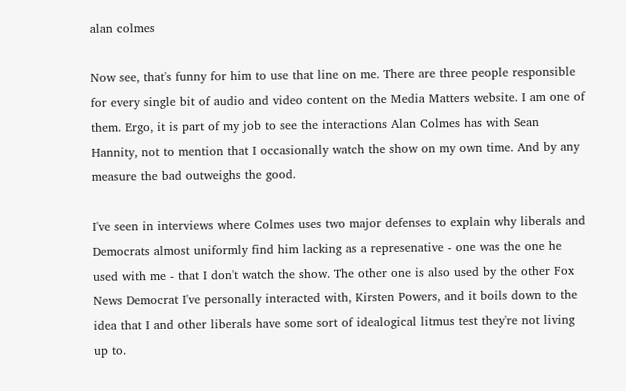alan colmes

Now see, that's funny for him to use that line on me. There are three people responsible for every single bit of audio and video content on the Media Matters website. I am one of them. Ergo, it is part of my job to see the interactions Alan Colmes has with Sean Hannity, not to mention that I occasionally watch the show on my own time. And by any measure the bad outweighs the good.

I've seen in interviews where Colmes uses two major defenses to explain why liberals and Democrats almost uniformly find him lacking as a represenative - one was the one he used with me - that I don't watch the show. The other one is also used by the other Fox News Democrat I've personally interacted with, Kirsten Powers, and it boils down to the idea that I and other liberals have some sort of idealogical litmus test they're not living up to.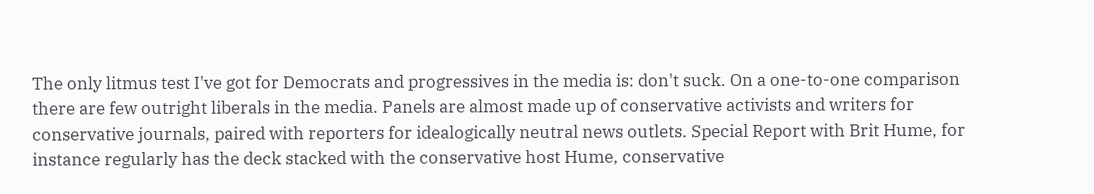The only litmus test I've got for Democrats and progressives in the media is: don't suck. On a one-to-one comparison there are few outright liberals in the media. Panels are almost made up of conservative activists and writers for conservative journals, paired with reporters for idealogically neutral news outlets. Special Report with Brit Hume, for instance regularly has the deck stacked with the conservative host Hume, conservative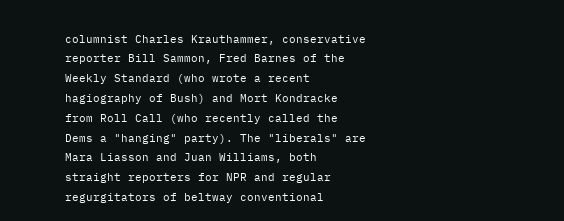columnist Charles Krauthammer, conservative reporter Bill Sammon, Fred Barnes of the Weekly Standard (who wrote a recent hagiography of Bush) and Mort Kondracke from Roll Call (who recently called the Dems a "hanging" party). The "liberals" are Mara Liasson and Juan Williams, both straight reporters for NPR and regular regurgitators of beltway conventional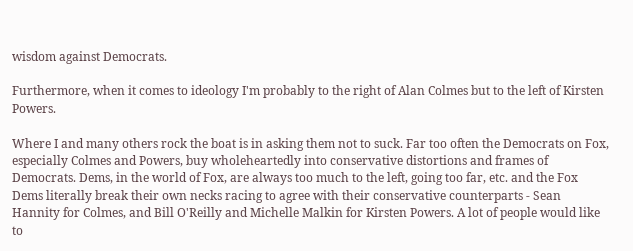wisdom against Democrats.

Furthermore, when it comes to ideology I'm probably to the right of Alan Colmes but to the left of Kirsten Powers.

Where I and many others rock the boat is in asking them not to suck. Far too often the Democrats on Fox, especially Colmes and Powers, buy wholeheartedly into conservative distortions and frames of Democrats. Dems, in the world of Fox, are always too much to the left, going too far, etc. and the Fox Dems literally break their own necks racing to agree with their conservative counterparts - Sean Hannity for Colmes, and Bill O'Reilly and Michelle Malkin for Kirsten Powers. A lot of people would like to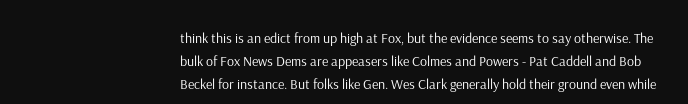think this is an edict from up high at Fox, but the evidence seems to say otherwise. The bulk of Fox News Dems are appeasers like Colmes and Powers - Pat Caddell and Bob Beckel for instance. But folks like Gen. Wes Clark generally hold their ground even while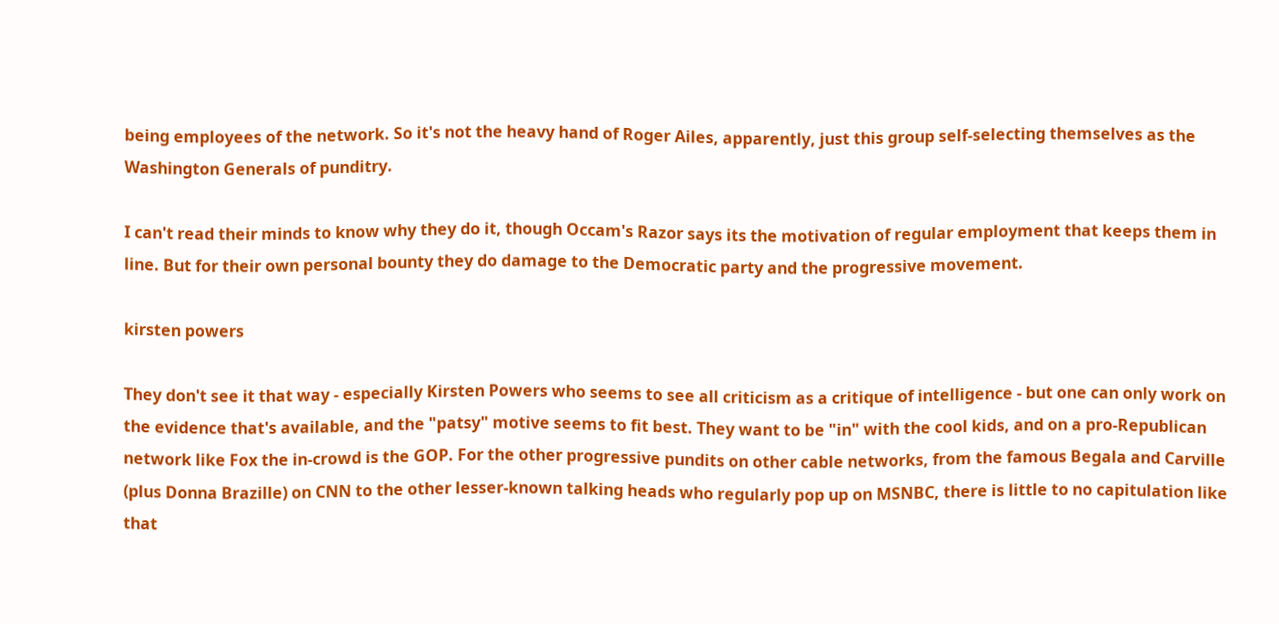being employees of the network. So it's not the heavy hand of Roger Ailes, apparently, just this group self-selecting themselves as the Washington Generals of punditry.

I can't read their minds to know why they do it, though Occam's Razor says its the motivation of regular employment that keeps them in line. But for their own personal bounty they do damage to the Democratic party and the progressive movement.

kirsten powers

They don't see it that way - especially Kirsten Powers who seems to see all criticism as a critique of intelligence - but one can only work on the evidence that's available, and the "patsy" motive seems to fit best. They want to be "in" with the cool kids, and on a pro-Republican network like Fox the in-crowd is the GOP. For the other progressive pundits on other cable networks, from the famous Begala and Carville (plus Donna Brazille) on CNN to the other lesser-known talking heads who regularly pop up on MSNBC, there is little to no capitulation like that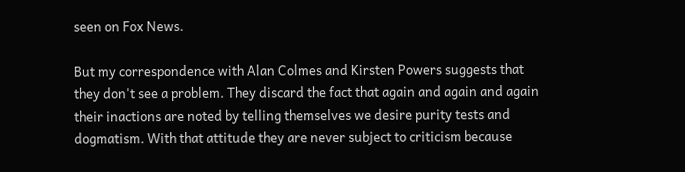seen on Fox News.

But my correspondence with Alan Colmes and Kirsten Powers suggests that they don't see a problem. They discard the fact that again and again and again their inactions are noted by telling themselves we desire purity tests and dogmatism. With that attitude they are never subject to criticism because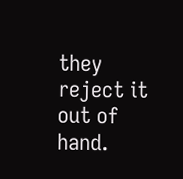they reject it out of hand.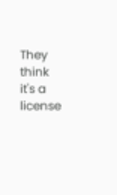They think it's a license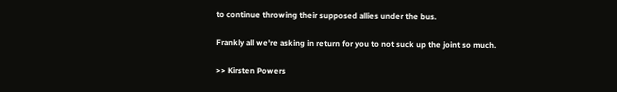to continue throwing their supposed allies under the bus.

Frankly all we're asking in return for you to not suck up the joint so much.

>> Kirsten Powers